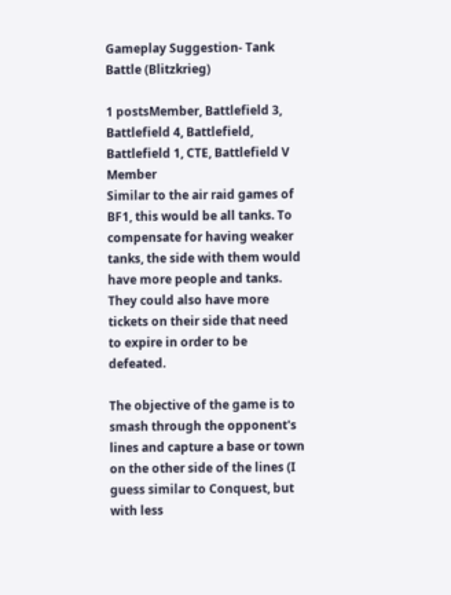Gameplay Suggestion- Tank Battle (Blitzkrieg)

1 postsMember, Battlefield 3, Battlefield 4, Battlefield, Battlefield 1, CTE, Battlefield V Member
Similar to the air raid games of BF1, this would be all tanks. To compensate for having weaker tanks, the side with them would have more people and tanks. They could also have more tickets on their side that need to expire in order to be defeated.

The objective of the game is to smash through the opponent's lines and capture a base or town on the other side of the lines (I guess similar to Conquest, but with less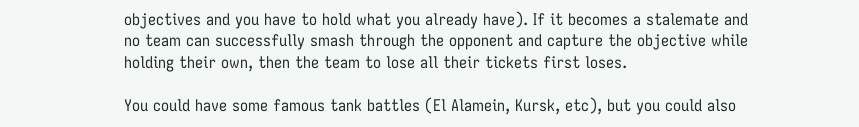objectives and you have to hold what you already have). If it becomes a stalemate and no team can successfully smash through the opponent and capture the objective while holding their own, then the team to lose all their tickets first loses.

You could have some famous tank battles (El Alamein, Kursk, etc), but you could also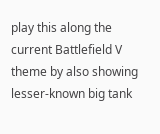play this along the current Battlefield V theme by also showing lesser-known big tank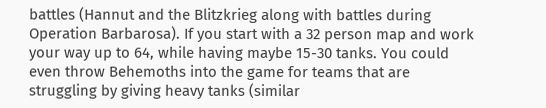battles (Hannut and the Blitzkrieg along with battles during Operation Barbarosa). If you start with a 32 person map and work your way up to 64, while having maybe 15-30 tanks. You could even throw Behemoths into the game for teams that are struggling by giving heavy tanks (similar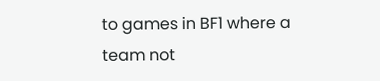to games in BF1 where a team not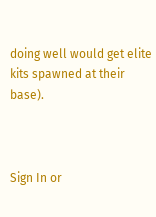doing well would get elite kits spawned at their base).



Sign In or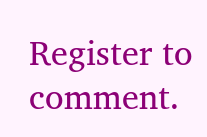Register to comment.